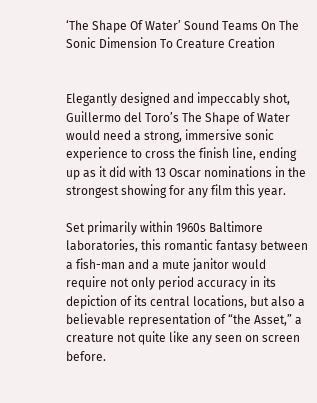‘The Shape Of Water’ Sound Teams On The Sonic Dimension To Creature Creation


Elegantly designed and impeccably shot, Guillermo del Toro’s The Shape of Water would need a strong, immersive sonic experience to cross the finish line, ending up as it did with 13 Oscar nominations in the strongest showing for any film this year.

Set primarily within 1960s Baltimore laboratories, this romantic fantasy between a fish-man and a mute janitor would require not only period accuracy in its depiction of its central locations, but also a believable representation of “the Asset,” a creature not quite like any seen on screen before.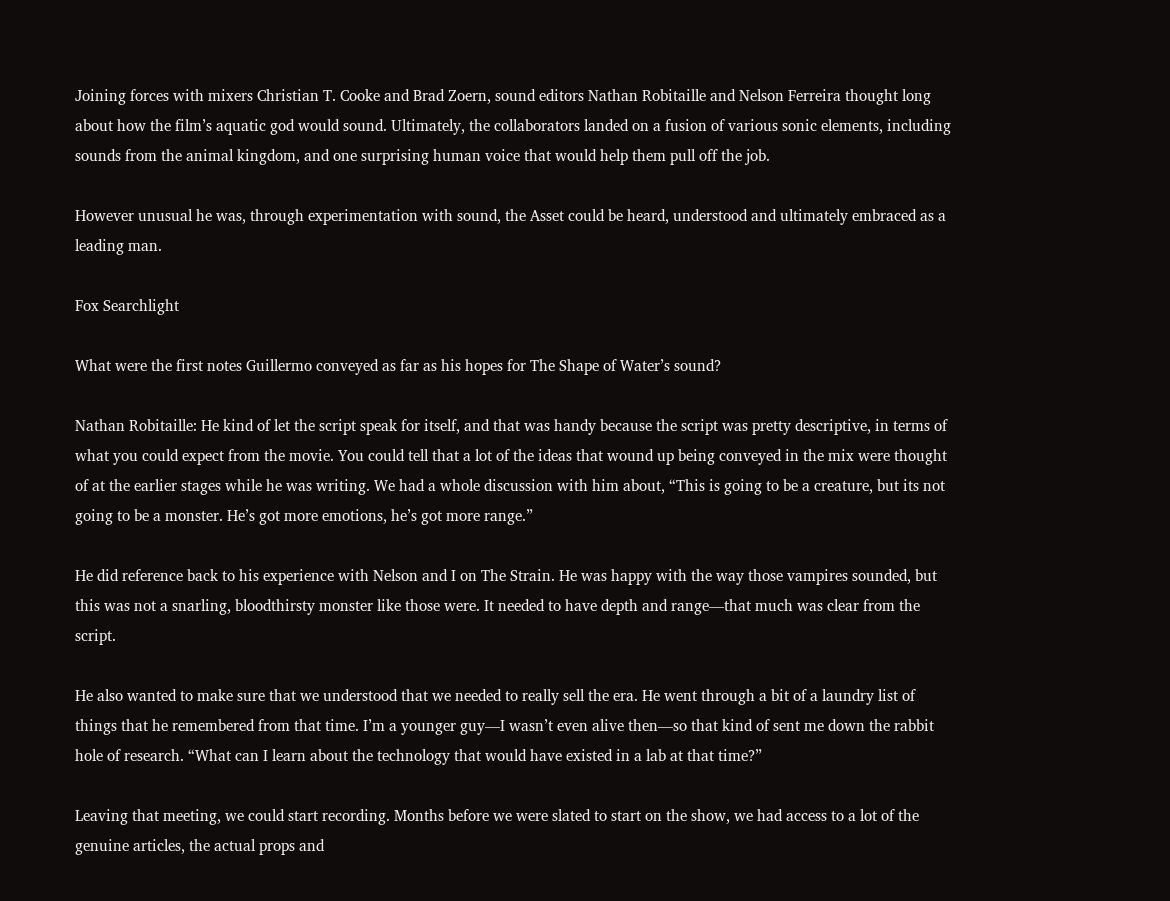Joining forces with mixers Christian T. Cooke and Brad Zoern, sound editors Nathan Robitaille and Nelson Ferreira thought long about how the film’s aquatic god would sound. Ultimately, the collaborators landed on a fusion of various sonic elements, including sounds from the animal kingdom, and one surprising human voice that would help them pull off the job.

However unusual he was, through experimentation with sound, the Asset could be heard, understood and ultimately embraced as a leading man.

Fox Searchlight

What were the first notes Guillermo conveyed as far as his hopes for The Shape of Water’s sound?

Nathan Robitaille: He kind of let the script speak for itself, and that was handy because the script was pretty descriptive, in terms of what you could expect from the movie. You could tell that a lot of the ideas that wound up being conveyed in the mix were thought of at the earlier stages while he was writing. We had a whole discussion with him about, “This is going to be a creature, but its not going to be a monster. He’s got more emotions, he’s got more range.”

He did reference back to his experience with Nelson and I on The Strain. He was happy with the way those vampires sounded, but this was not a snarling, bloodthirsty monster like those were. It needed to have depth and range—that much was clear from the script.

He also wanted to make sure that we understood that we needed to really sell the era. He went through a bit of a laundry list of things that he remembered from that time. I’m a younger guy—I wasn’t even alive then—so that kind of sent me down the rabbit hole of research. “What can I learn about the technology that would have existed in a lab at that time?”

Leaving that meeting, we could start recording. Months before we were slated to start on the show, we had access to a lot of the genuine articles, the actual props and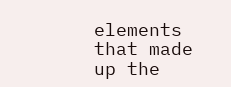elements that made up the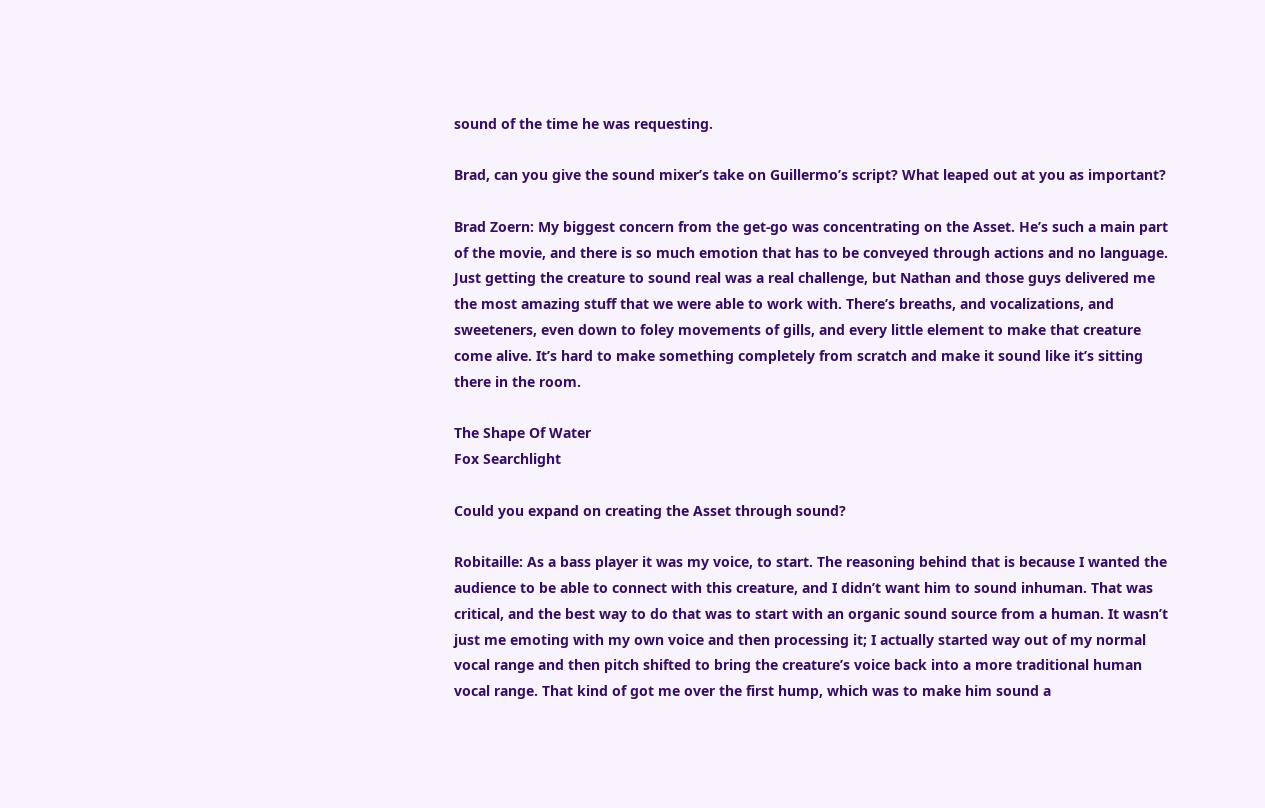sound of the time he was requesting.

Brad, can you give the sound mixer’s take on Guillermo’s script? What leaped out at you as important?

Brad Zoern: My biggest concern from the get-go was concentrating on the Asset. He’s such a main part of the movie, and there is so much emotion that has to be conveyed through actions and no language. Just getting the creature to sound real was a real challenge, but Nathan and those guys delivered me the most amazing stuff that we were able to work with. There’s breaths, and vocalizations, and sweeteners, even down to foley movements of gills, and every little element to make that creature come alive. It’s hard to make something completely from scratch and make it sound like it’s sitting there in the room.

The Shape Of Water
Fox Searchlight

Could you expand on creating the Asset through sound?

Robitaille: As a bass player it was my voice, to start. The reasoning behind that is because I wanted the audience to be able to connect with this creature, and I didn’t want him to sound inhuman. That was critical, and the best way to do that was to start with an organic sound source from a human. It wasn’t just me emoting with my own voice and then processing it; I actually started way out of my normal vocal range and then pitch shifted to bring the creature’s voice back into a more traditional human vocal range. That kind of got me over the first hump, which was to make him sound a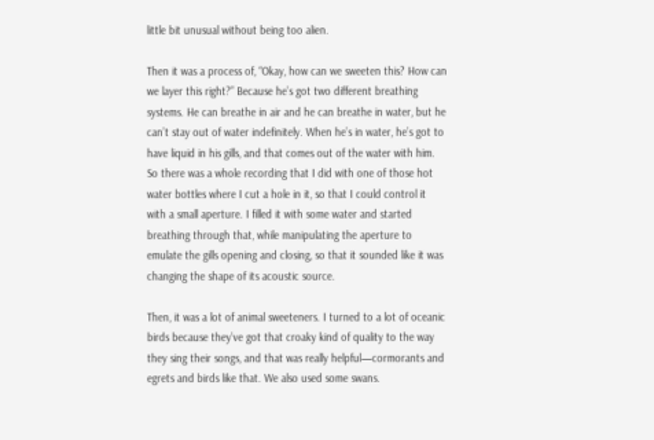little bit unusual without being too alien.

Then it was a process of, “Okay, how can we sweeten this? How can we layer this right?” Because he’s got two different breathing systems. He can breathe in air and he can breathe in water, but he can’t stay out of water indefinitely. When he’s in water, he’s got to have liquid in his gills, and that comes out of the water with him. So there was a whole recording that I did with one of those hot water bottles where I cut a hole in it, so that I could control it with a small aperture. I filled it with some water and started breathing through that, while manipulating the aperture to emulate the gills opening and closing, so that it sounded like it was changing the shape of its acoustic source.

Then, it was a lot of animal sweeteners. I turned to a lot of oceanic birds because they’ve got that croaky kind of quality to the way they sing their songs, and that was really helpful—cormorants and egrets and birds like that. We also used some swans.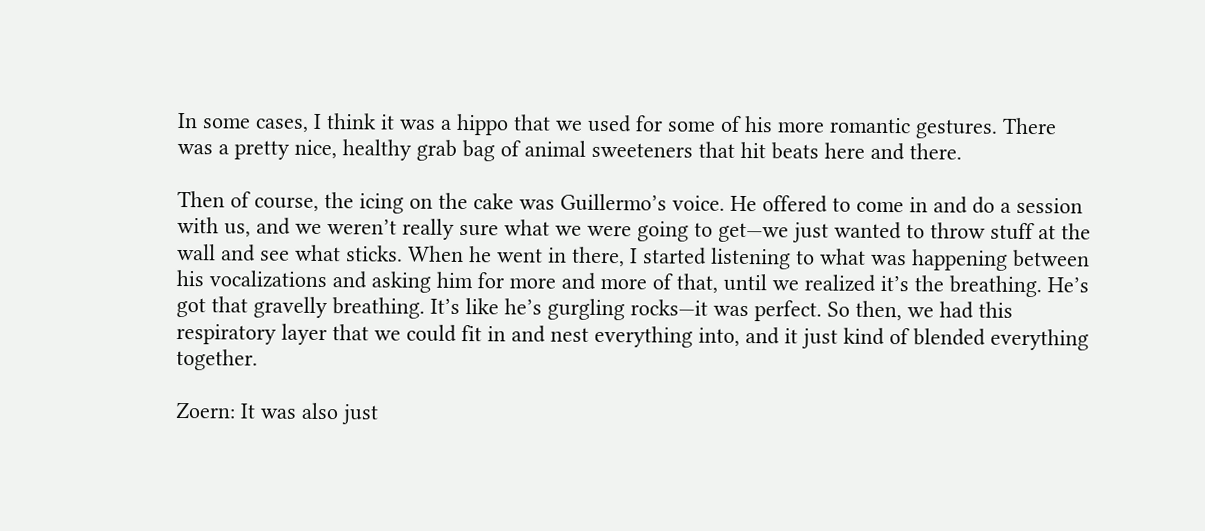In some cases, I think it was a hippo that we used for some of his more romantic gestures. There was a pretty nice, healthy grab bag of animal sweeteners that hit beats here and there.

Then of course, the icing on the cake was Guillermo’s voice. He offered to come in and do a session with us, and we weren’t really sure what we were going to get—we just wanted to throw stuff at the wall and see what sticks. When he went in there, I started listening to what was happening between his vocalizations and asking him for more and more of that, until we realized it’s the breathing. He’s got that gravelly breathing. It’s like he’s gurgling rocks—it was perfect. So then, we had this respiratory layer that we could fit in and nest everything into, and it just kind of blended everything together.

Zoern: It was also just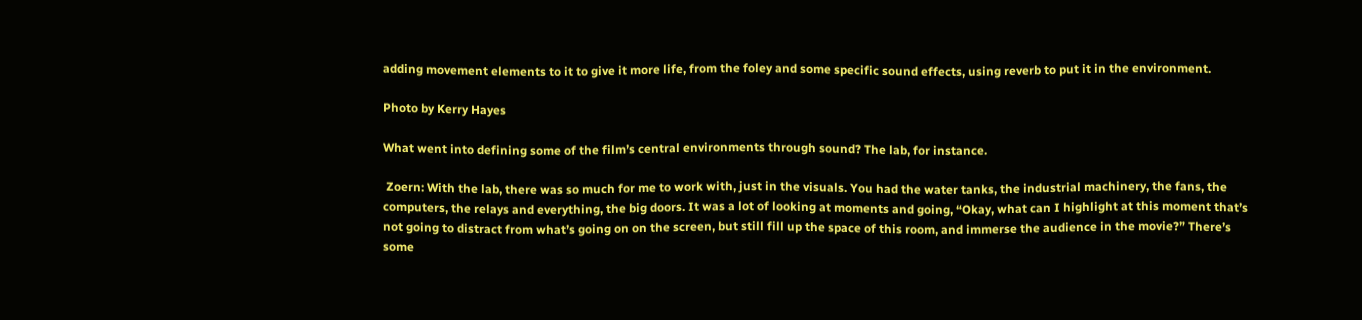adding movement elements to it to give it more life, from the foley and some specific sound effects, using reverb to put it in the environment.

Photo by Kerry Hayes

What went into defining some of the film’s central environments through sound? The lab, for instance.

 Zoern: With the lab, there was so much for me to work with, just in the visuals. You had the water tanks, the industrial machinery, the fans, the computers, the relays and everything, the big doors. It was a lot of looking at moments and going, “Okay, what can I highlight at this moment that’s not going to distract from what’s going on on the screen, but still fill up the space of this room, and immerse the audience in the movie?” There’s some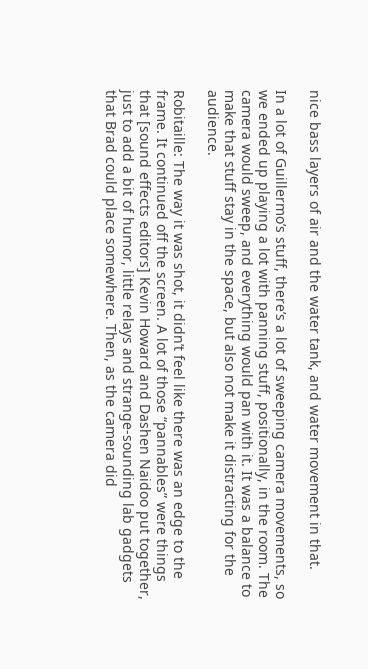nice bass layers of air and the water tank, and water movement in that.

In a lot of Guillermo’s stuff, there’s a lot of sweeping camera movements, so we ended up playing a lot with panning stuff, positionally, in the room. The camera would sweep, and everything would pan with it. It was a balance to make that stuff stay in the space, but also not make it distracting for the audience.

Robitaille: The way it was shot, it didn’t feel like there was an edge to the frame. It continued off the screen. A lot of those “pannables” were things that [sound effects editors] Kevin Howard and Dashen Naidoo put together, just to add a bit of humor, little relays and strange-sounding lab gadgets that Brad could place somewhere. Then, as the camera did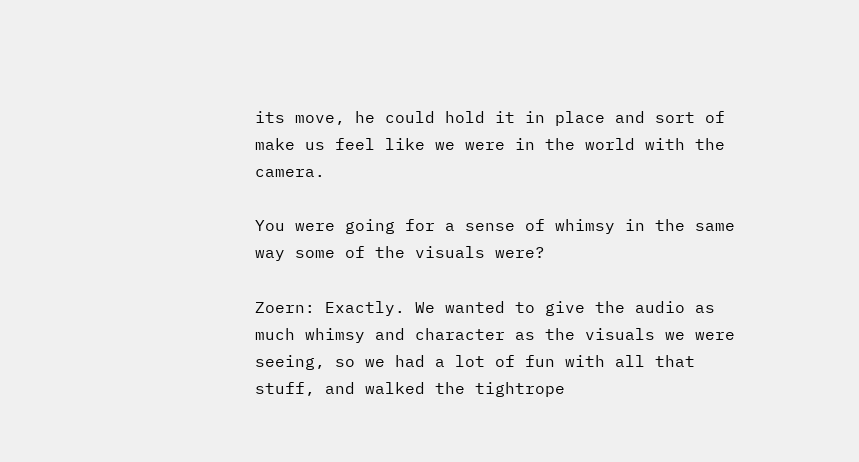its move, he could hold it in place and sort of make us feel like we were in the world with the camera.

You were going for a sense of whimsy in the same way some of the visuals were?

Zoern: Exactly. We wanted to give the audio as much whimsy and character as the visuals we were seeing, so we had a lot of fun with all that stuff, and walked the tightrope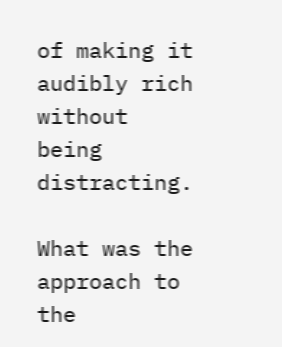of making it audibly rich without being distracting.

What was the approach to the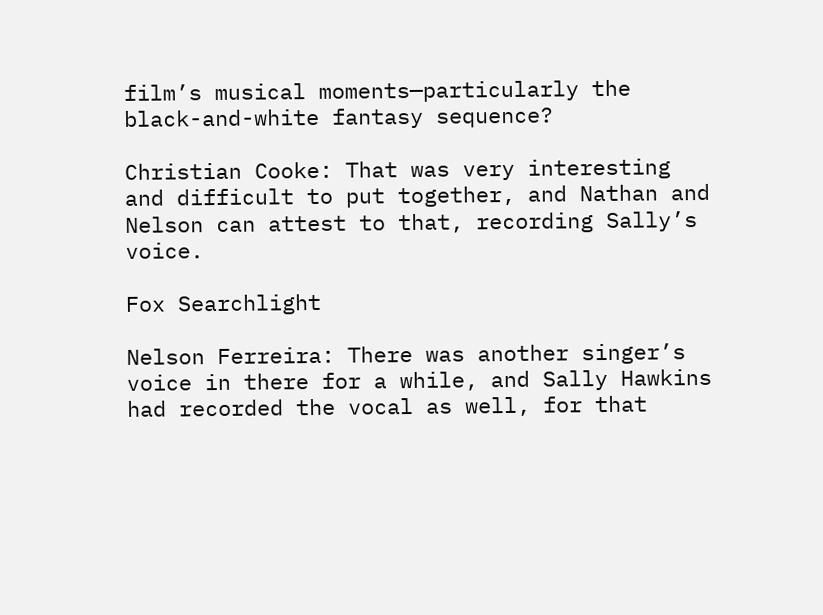film’s musical moments—particularly the black-and-white fantasy sequence?

Christian Cooke: That was very interesting and difficult to put together, and Nathan and Nelson can attest to that, recording Sally’s voice.

Fox Searchlight

Nelson Ferreira: There was another singer’s voice in there for a while, and Sally Hawkins had recorded the vocal as well, for that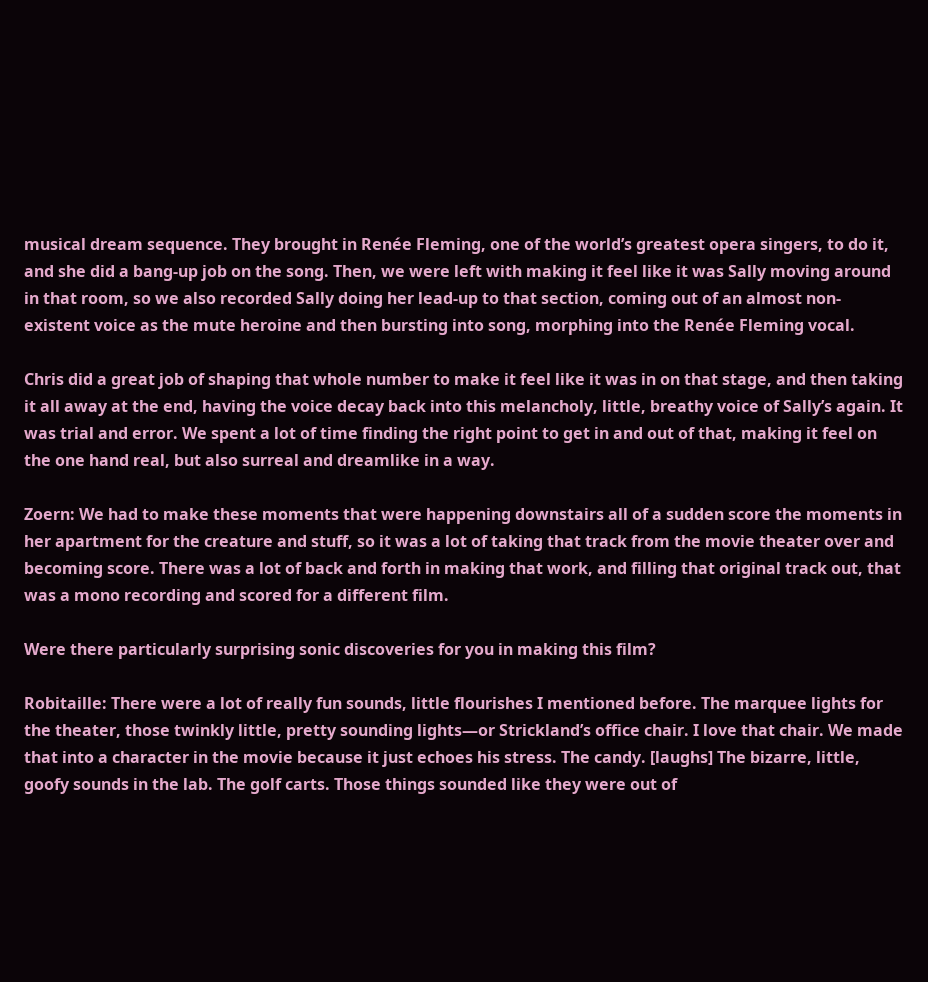musical dream sequence. They brought in Renée Fleming, one of the world’s greatest opera singers, to do it, and she did a bang-up job on the song. Then, we were left with making it feel like it was Sally moving around in that room, so we also recorded Sally doing her lead-up to that section, coming out of an almost non-existent voice as the mute heroine and then bursting into song, morphing into the Renée Fleming vocal.

Chris did a great job of shaping that whole number to make it feel like it was in on that stage, and then taking it all away at the end, having the voice decay back into this melancholy, little, breathy voice of Sally’s again. It was trial and error. We spent a lot of time finding the right point to get in and out of that, making it feel on the one hand real, but also surreal and dreamlike in a way.

Zoern: We had to make these moments that were happening downstairs all of a sudden score the moments in her apartment for the creature and stuff, so it was a lot of taking that track from the movie theater over and becoming score. There was a lot of back and forth in making that work, and filling that original track out, that was a mono recording and scored for a different film.

Were there particularly surprising sonic discoveries for you in making this film?

Robitaille: There were a lot of really fun sounds, little flourishes I mentioned before. The marquee lights for the theater, those twinkly little, pretty sounding lights—or Strickland’s office chair. I love that chair. We made that into a character in the movie because it just echoes his stress. The candy. [laughs] The bizarre, little, goofy sounds in the lab. The golf carts. Those things sounded like they were out of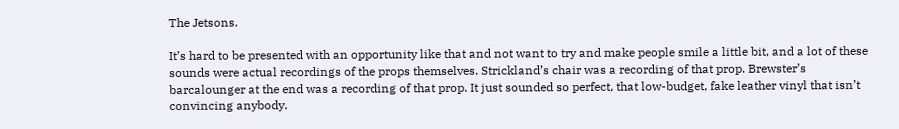The Jetsons.

It’s hard to be presented with an opportunity like that and not want to try and make people smile a little bit, and a lot of these sounds were actual recordings of the props themselves. Strickland’s chair was a recording of that prop. Brewster’s barcalounger at the end was a recording of that prop. It just sounded so perfect, that low-budget, fake leather vinyl that isn’t convincing anybody.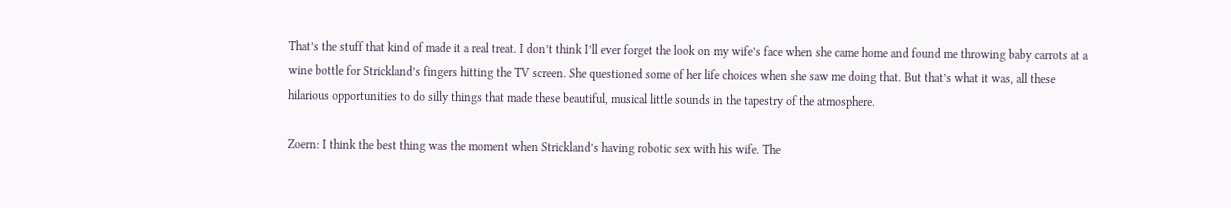That’s the stuff that kind of made it a real treat. I don’t think I’ll ever forget the look on my wife’s face when she came home and found me throwing baby carrots at a wine bottle for Strickland’s fingers hitting the TV screen. She questioned some of her life choices when she saw me doing that. But that’s what it was, all these hilarious opportunities to do silly things that made these beautiful, musical little sounds in the tapestry of the atmosphere.

Zoern: I think the best thing was the moment when Strickland’s having robotic sex with his wife. The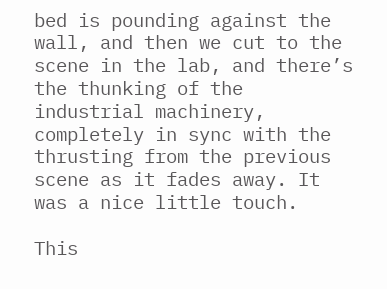bed is pounding against the wall, and then we cut to the scene in the lab, and there’s the thunking of the industrial machinery, completely in sync with the thrusting from the previous scene as it fades away. It was a nice little touch.

This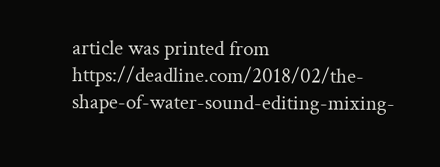article was printed from https://deadline.com/2018/02/the-shape-of-water-sound-editing-mixing-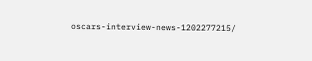oscars-interview-news-1202277215/